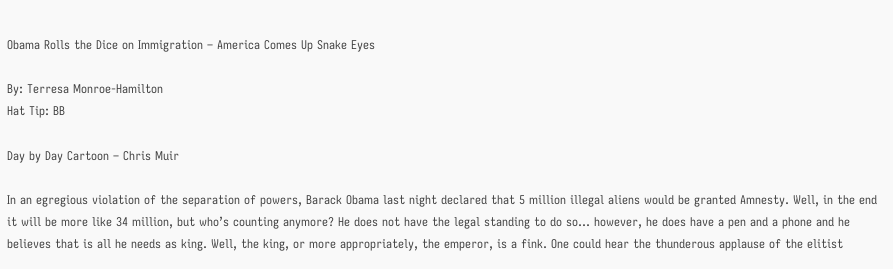Obama Rolls the Dice on Immigration – America Comes Up Snake Eyes

By: Terresa Monroe-Hamilton
Hat Tip: BB

Day by Day Cartoon – Chris Muir

In an egregious violation of the separation of powers, Barack Obama last night declared that 5 million illegal aliens would be granted Amnesty. Well, in the end it will be more like 34 million, but who’s counting anymore? He does not have the legal standing to do so… however, he does have a pen and a phone and he believes that is all he needs as king. Well, the king, or more appropriately, the emperor, is a fink. One could hear the thunderous applause of the elitist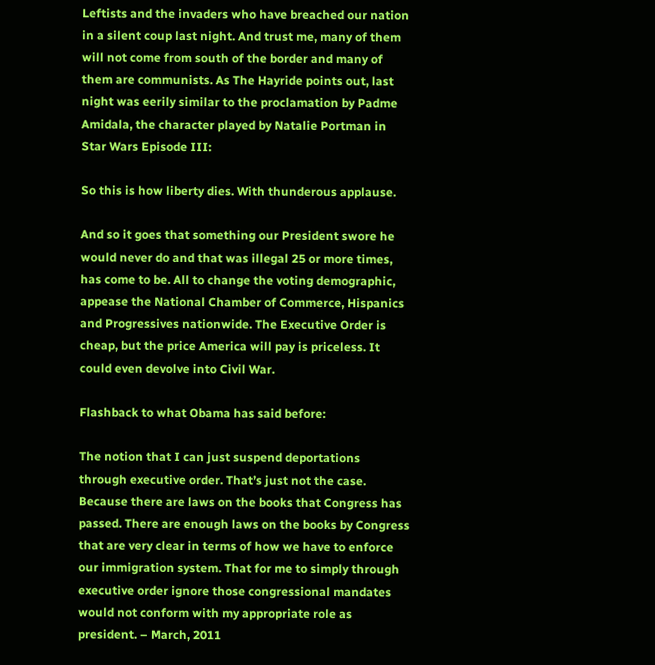Leftists and the invaders who have breached our nation in a silent coup last night. And trust me, many of them will not come from south of the border and many of them are communists. As The Hayride points out, last night was eerily similar to the proclamation by Padme Amidala, the character played by Natalie Portman in Star Wars Episode III:

So this is how liberty dies. With thunderous applause.

And so it goes that something our President swore he would never do and that was illegal 25 or more times, has come to be. All to change the voting demographic, appease the National Chamber of Commerce, Hispanics and Progressives nationwide. The Executive Order is cheap, but the price America will pay is priceless. It could even devolve into Civil War.

Flashback to what Obama has said before:

The notion that I can just suspend deportations through executive order. That’s just not the case. Because there are laws on the books that Congress has passed. There are enough laws on the books by Congress that are very clear in terms of how we have to enforce our immigration system. That for me to simply through executive order ignore those congressional mandates would not conform with my appropriate role as president. – March, 2011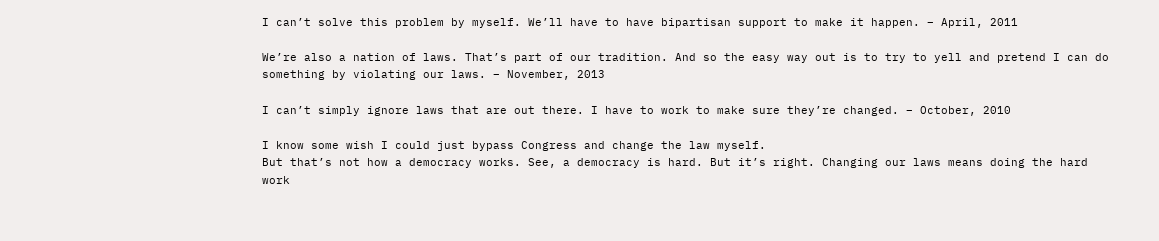I can’t solve this problem by myself. We’ll have to have bipartisan support to make it happen. – April, 2011

We’re also a nation of laws. That’s part of our tradition. And so the easy way out is to try to yell and pretend I can do something by violating our laws. – November, 2013

I can’t simply ignore laws that are out there. I have to work to make sure they’re changed. – October, 2010

I know some wish I could just bypass Congress and change the law myself.
But that’s not how a democracy works. See, a democracy is hard. But it’s right. Changing our laws means doing the hard work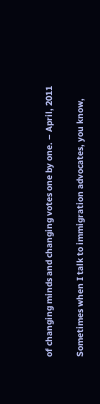of changing minds and changing votes one by one. – April, 2011

Sometimes when I talk to immigration advocates, you know,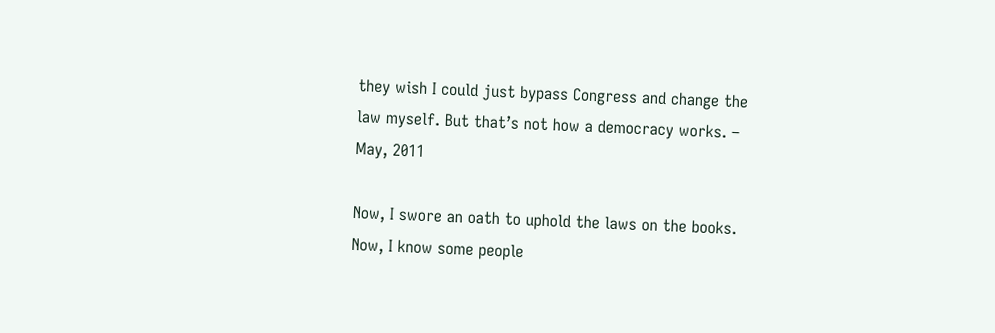they wish I could just bypass Congress and change the law myself. But that’s not how a democracy works. – May, 2011

Now, I swore an oath to uphold the laws on the books. Now, I know some people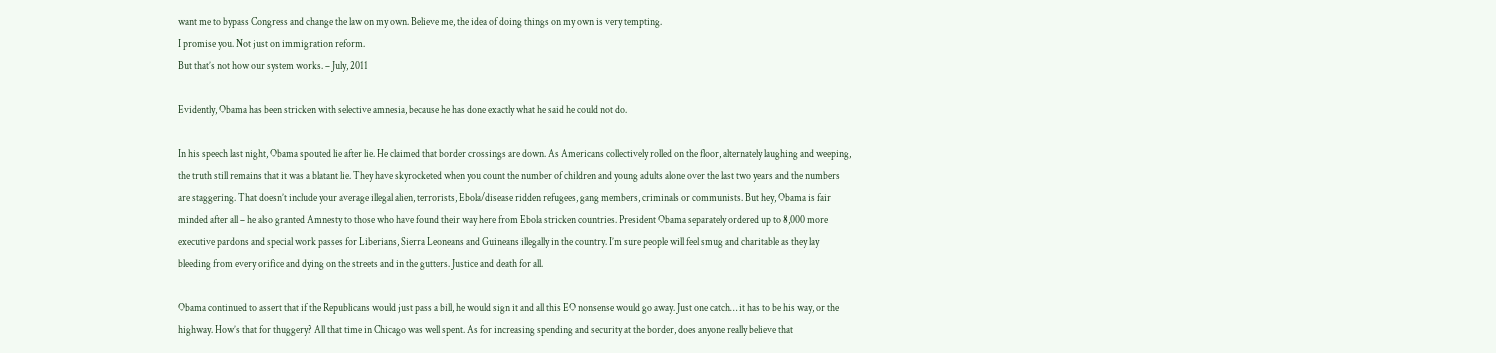want me to bypass Congress and change the law on my own. Believe me, the idea of doing things on my own is very tempting.
I promise you. Not just on immigration reform.
But that’s not how our system works. – July, 2011

Evidently, Obama has been stricken with selective amnesia, because he has done exactly what he said he could not do.

In his speech last night, Obama spouted lie after lie. He claimed that border crossings are down. As Americans collectively rolled on the floor, alternately laughing and weeping, the truth still remains that it was a blatant lie. They have skyrocketed when you count the number of children and young adults alone over the last two years and the numbers are staggering. That doesn’t include your average illegal alien, terrorists, Ebola/disease ridden refugees, gang members, criminals or communists. But hey, Obama is fair minded after all – he also granted Amnesty to those who have found their way here from Ebola stricken countries. President Obama separately ordered up to 8,000 more executive pardons and special work passes for Liberians, Sierra Leoneans and Guineans illegally in the country. I’m sure people will feel smug and charitable as they lay bleeding from every orifice and dying on the streets and in the gutters. Justice and death for all.

Obama continued to assert that if the Republicans would just pass a bill, he would sign it and all this EO nonsense would go away. Just one catch… it has to be his way, or the highway. How’s that for thuggery? All that time in Chicago was well spent. As for increasing spending and security at the border, does anyone really believe that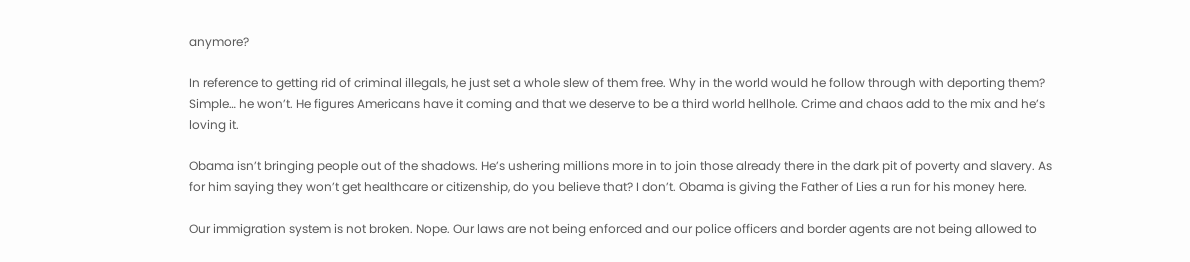anymore?

In reference to getting rid of criminal illegals, he just set a whole slew of them free. Why in the world would he follow through with deporting them? Simple… he won’t. He figures Americans have it coming and that we deserve to be a third world hellhole. Crime and chaos add to the mix and he’s loving it.

Obama isn’t bringing people out of the shadows. He’s ushering millions more in to join those already there in the dark pit of poverty and slavery. As for him saying they won’t get healthcare or citizenship, do you believe that? I don’t. Obama is giving the Father of Lies a run for his money here.

Our immigration system is not broken. Nope. Our laws are not being enforced and our police officers and border agents are not being allowed to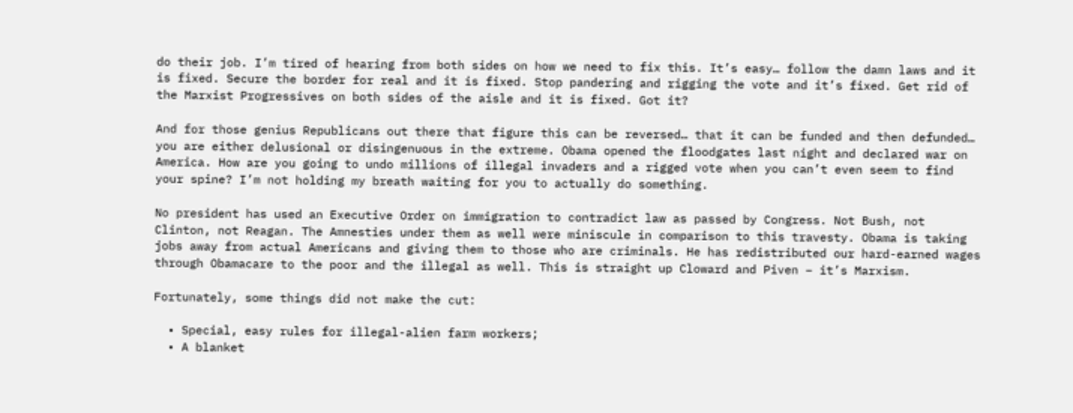do their job. I’m tired of hearing from both sides on how we need to fix this. It’s easy… follow the damn laws and it is fixed. Secure the border for real and it is fixed. Stop pandering and rigging the vote and it’s fixed. Get rid of the Marxist Progressives on both sides of the aisle and it is fixed. Got it?

And for those genius Republicans out there that figure this can be reversed… that it can be funded and then defunded… you are either delusional or disingenuous in the extreme. Obama opened the floodgates last night and declared war on America. How are you going to undo millions of illegal invaders and a rigged vote when you can’t even seem to find your spine? I’m not holding my breath waiting for you to actually do something.

No president has used an Executive Order on immigration to contradict law as passed by Congress. Not Bush, not Clinton, not Reagan. The Amnesties under them as well were miniscule in comparison to this travesty. Obama is taking jobs away from actual Americans and giving them to those who are criminals. He has redistributed our hard-earned wages through Obamacare to the poor and the illegal as well. This is straight up Cloward and Piven – it’s Marxism.

Fortunately, some things did not make the cut:

  • Special, easy rules for illegal-alien farm workers;
  • A blanket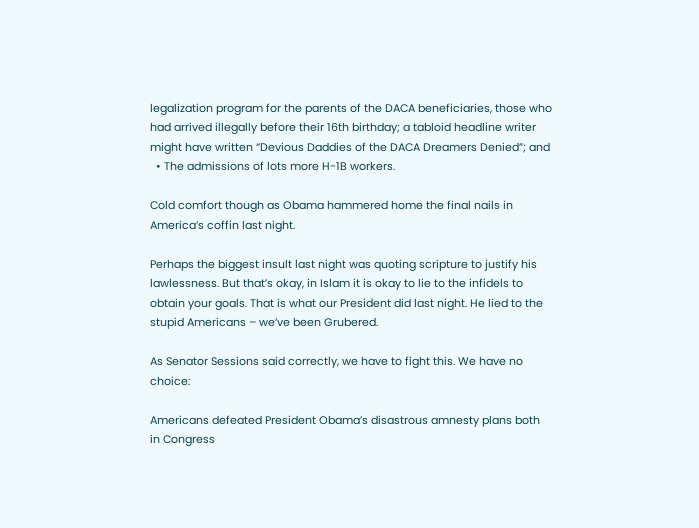legalization program for the parents of the DACA beneficiaries, those who had arrived illegally before their 16th birthday; a tabloid headline writer might have written “Devious Daddies of the DACA Dreamers Denied”; and
  • The admissions of lots more H-1B workers.

Cold comfort though as Obama hammered home the final nails in America’s coffin last night.

Perhaps the biggest insult last night was quoting scripture to justify his lawlessness. But that’s okay, in Islam it is okay to lie to the infidels to obtain your goals. That is what our President did last night. He lied to the stupid Americans – we’ve been Grubered.

As Senator Sessions said correctly, we have to fight this. We have no choice:

Americans defeated President Obama’s disastrous amnesty plans both in Congress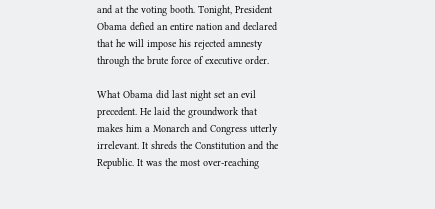and at the voting booth. Tonight, President Obama defied an entire nation and declared that he will impose his rejected amnesty through the brute force of executive order.

What Obama did last night set an evil precedent. He laid the groundwork that makes him a Monarch and Congress utterly irrelevant. It shreds the Constitution and the Republic. It was the most over-reaching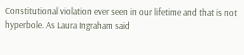Constitutional violation ever seen in our lifetime and that is not hyperbole. As Laura Ingraham said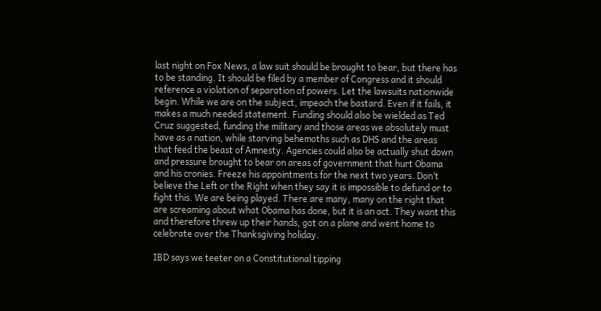last night on Fox News, a law suit should be brought to bear, but there has to be standing. It should be filed by a member of Congress and it should reference a violation of separation of powers. Let the lawsuits nationwide begin. While we are on the subject, impeach the bastard. Even if it fails, it makes a much needed statement. Funding should also be wielded as Ted Cruz suggested, funding the military and those areas we absolutely must have as a nation, while starving behemoths such as DHS and the areas that feed the beast of Amnesty. Agencies could also be actually shut down and pressure brought to bear on areas of government that hurt Obama and his cronies. Freeze his appointments for the next two years. Don’t believe the Left or the Right when they say it is impossible to defund or to fight this. We are being played. There are many, many on the right that are screaming about what Obama has done, but it is an act. They want this and therefore threw up their hands, got on a plane and went home to celebrate over the Thanksgiving holiday.

IBD says we teeter on a Constitutional tipping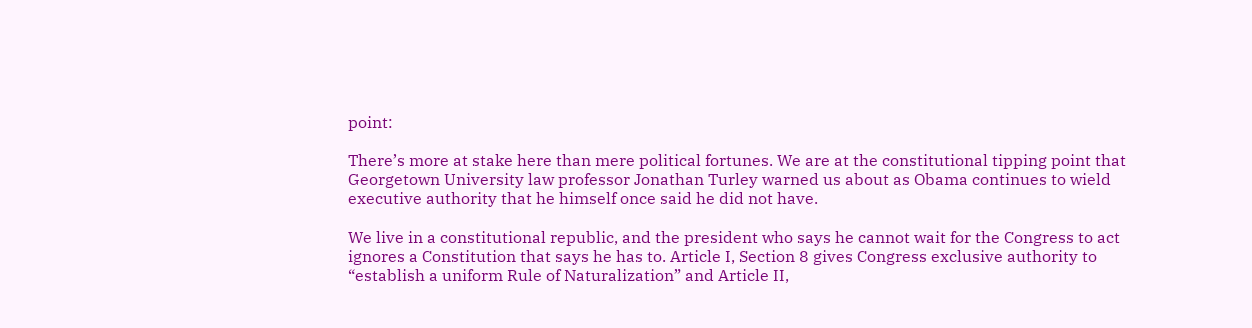point:

There’s more at stake here than mere political fortunes. We are at the constitutional tipping point that Georgetown University law professor Jonathan Turley warned us about as Obama continues to wield executive authority that he himself once said he did not have.

We live in a constitutional republic, and the president who says he cannot wait for the Congress to act ignores a Constitution that says he has to. Article I, Section 8 gives Congress exclusive authority to “establish a uniform Rule of Naturalization” and Article II,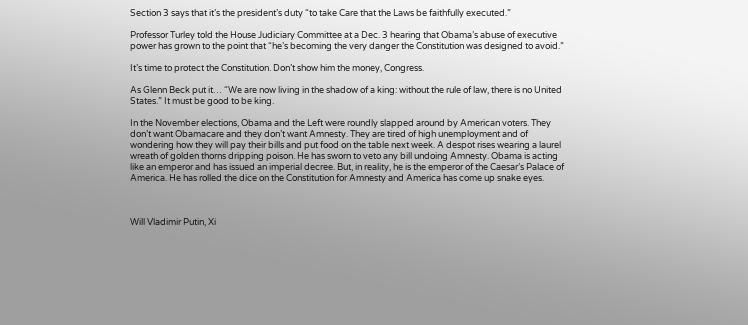Section 3 says that it’s the president’s duty “to take Care that the Laws be faithfully executed.”

Professor Turley told the House Judiciary Committee at a Dec. 3 hearing that Obama’s abuse of executive power has grown to the point that “he’s becoming the very danger the Constitution was designed to avoid.”

It’s time to protect the Constitution. Don’t show him the money, Congress.

As Glenn Beck put it… “We are now living in the shadow of a king: without the rule of law, there is no United States.” It must be good to be king.

In the November elections, Obama and the Left were roundly slapped around by American voters. They don’t want Obamacare and they don’t want Amnesty. They are tired of high unemployment and of wondering how they will pay their bills and put food on the table next week. A despot rises wearing a laurel wreath of golden thorns dripping poison. He has sworn to veto any bill undoing Amnesty. Obama is acting like an emperor and has issued an imperial decree. But, in reality, he is the emperor of the Caesar’s Palace of America. He has rolled the dice on the Constitution for Amnesty and America has come up snake eyes.



Will Vladimir Putin, Xi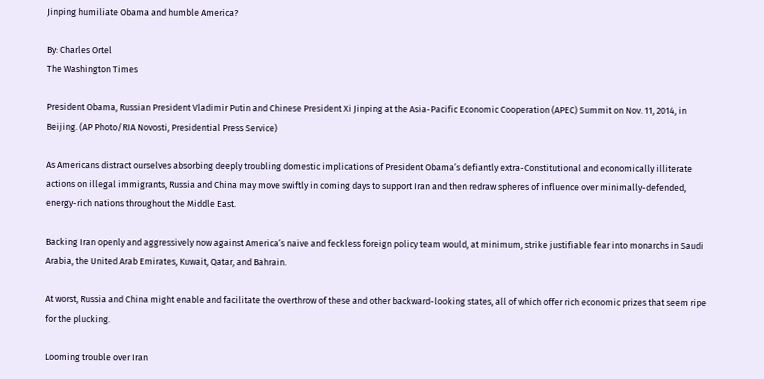Jinping humiliate Obama and humble America?

By: Charles Ortel
The Washington Times

President Obama, Russian President Vladimir Putin and Chinese President Xi Jinping at the Asia-Pacific Economic Cooperation (APEC) Summit on Nov. 11, 2014, in Beijing. (AP Photo/RIA Novosti, Presidential Press Service)

As Americans distract ourselves absorbing deeply troubling domestic implications of President Obama’s defiantly extra-Constitutional and economically illiterate actions on illegal immigrants, Russia and China may move swiftly in coming days to support Iran and then redraw spheres of influence over minimally-defended, energy-rich nations throughout the Middle East.

Backing Iran openly and aggressively now against America’s naive and feckless foreign policy team would, at minimum, strike justifiable fear into monarchs in Saudi Arabia, the United Arab Emirates, Kuwait, Qatar, and Bahrain.

At worst, Russia and China might enable and facilitate the overthrow of these and other backward-looking states, all of which offer rich economic prizes that seem ripe for the plucking.

Looming trouble over Iran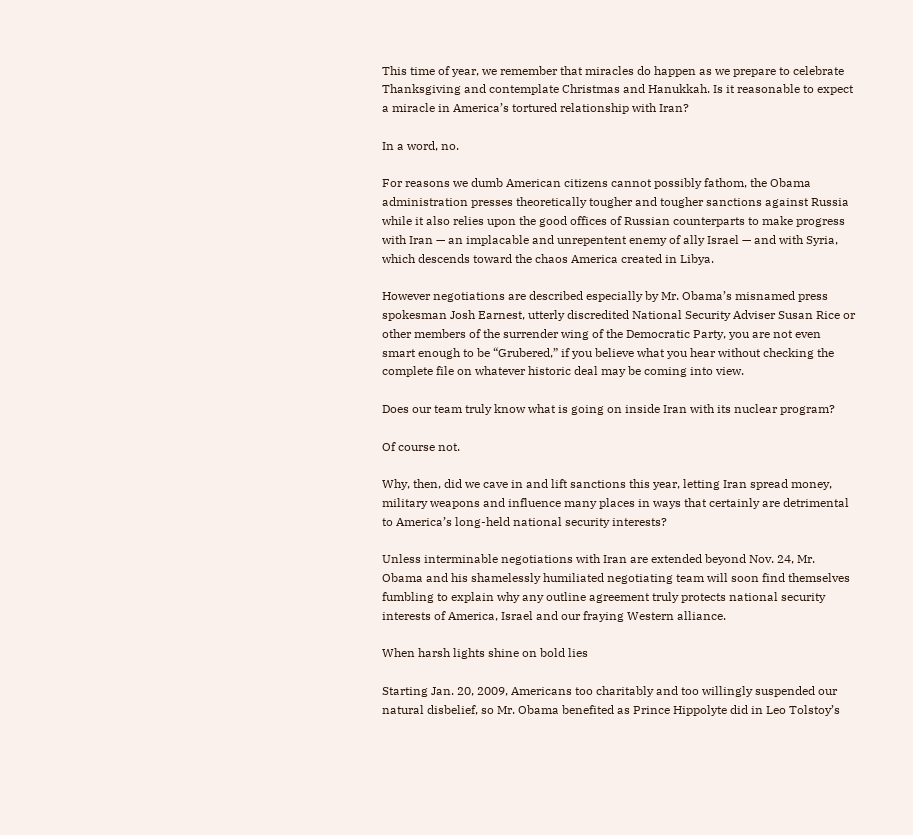This time of year, we remember that miracles do happen as we prepare to celebrate Thanksgiving and contemplate Christmas and Hanukkah. Is it reasonable to expect a miracle in America’s tortured relationship with Iran?

In a word, no.

For reasons we dumb American citizens cannot possibly fathom, the Obama administration presses theoretically tougher and tougher sanctions against Russia while it also relies upon the good offices of Russian counterparts to make progress with Iran — an implacable and unrepentent enemy of ally Israel — and with Syria, which descends toward the chaos America created in Libya.

However negotiations are described especially by Mr. Obama’s misnamed press spokesman Josh Earnest, utterly discredited National Security Adviser Susan Rice or other members of the surrender wing of the Democratic Party, you are not even smart enough to be “Grubered,” if you believe what you hear without checking the complete file on whatever historic deal may be coming into view.

Does our team truly know what is going on inside Iran with its nuclear program?

Of course not.

Why, then, did we cave in and lift sanctions this year, letting Iran spread money, military weapons and influence many places in ways that certainly are detrimental to America’s long-held national security interests?

Unless interminable negotiations with Iran are extended beyond Nov. 24, Mr. Obama and his shamelessly humiliated negotiating team will soon find themselves fumbling to explain why any outline agreement truly protects national security interests of America, Israel and our fraying Western alliance.

When harsh lights shine on bold lies

Starting Jan. 20, 2009, Americans too charitably and too willingly suspended our natural disbelief, so Mr. Obama benefited as Prince Hippolyte did in Leo Tolstoy’s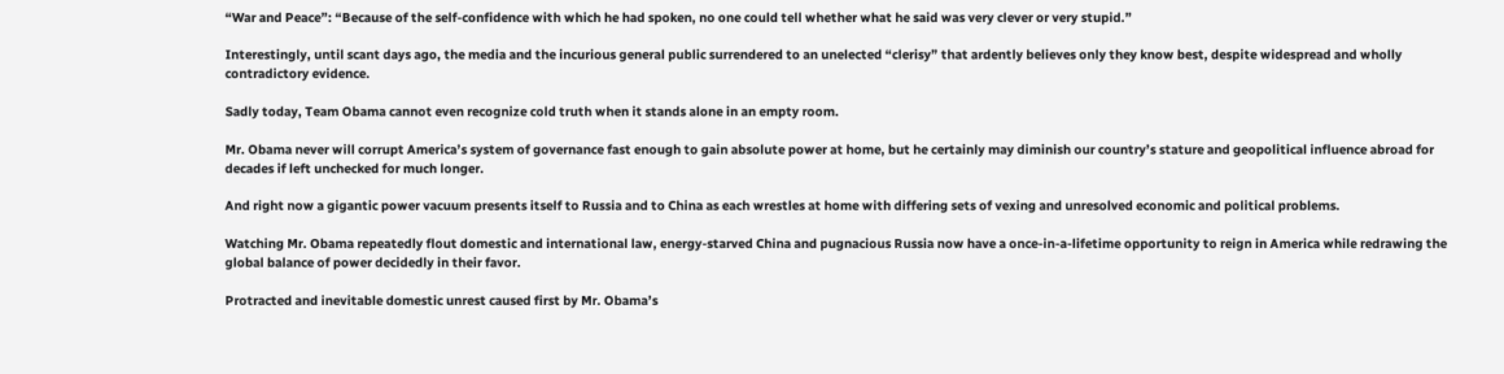“War and Peace”: “Because of the self-confidence with which he had spoken, no one could tell whether what he said was very clever or very stupid.”

Interestingly, until scant days ago, the media and the incurious general public surrendered to an unelected “clerisy” that ardently believes only they know best, despite widespread and wholly contradictory evidence.

Sadly today, Team Obama cannot even recognize cold truth when it stands alone in an empty room.

Mr. Obama never will corrupt America’s system of governance fast enough to gain absolute power at home, but he certainly may diminish our country’s stature and geopolitical influence abroad for decades if left unchecked for much longer.

And right now a gigantic power vacuum presents itself to Russia and to China as each wrestles at home with differing sets of vexing and unresolved economic and political problems.

Watching Mr. Obama repeatedly flout domestic and international law, energy-starved China and pugnacious Russia now have a once-in-a-lifetime opportunity to reign in America while redrawing the global balance of power decidedly in their favor.

Protracted and inevitable domestic unrest caused first by Mr. Obama’s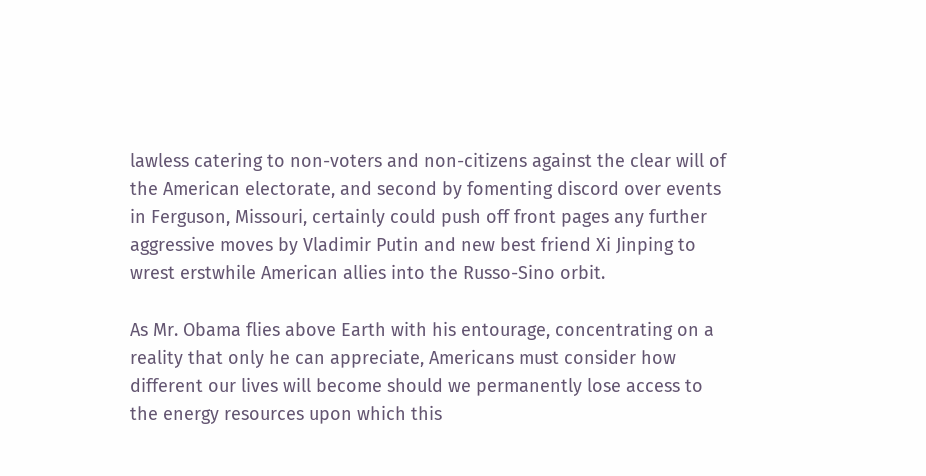lawless catering to non-voters and non-citizens against the clear will of the American electorate, and second by fomenting discord over events in Ferguson, Missouri, certainly could push off front pages any further aggressive moves by Vladimir Putin and new best friend Xi Jinping to wrest erstwhile American allies into the Russo-Sino orbit.

As Mr. Obama flies above Earth with his entourage, concentrating on a reality that only he can appreciate, Americans must consider how different our lives will become should we permanently lose access to the energy resources upon which this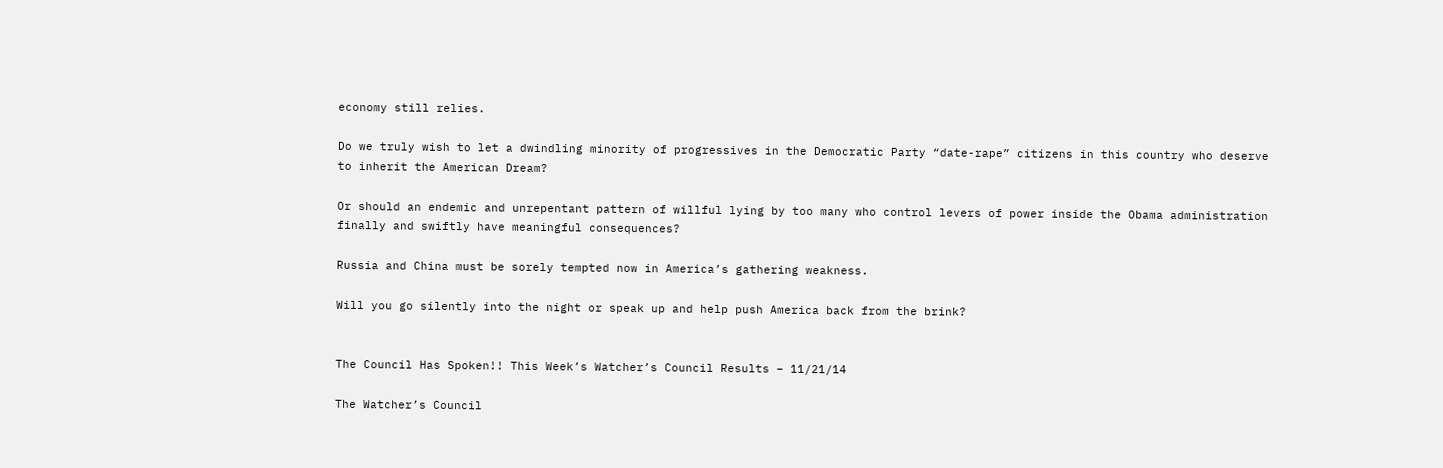economy still relies.

Do we truly wish to let a dwindling minority of progressives in the Democratic Party “date-rape” citizens in this country who deserve to inherit the American Dream?

Or should an endemic and unrepentant pattern of willful lying by too many who control levers of power inside the Obama administration finally and swiftly have meaningful consequences?

Russia and China must be sorely tempted now in America’s gathering weakness.

Will you go silently into the night or speak up and help push America back from the brink?


The Council Has Spoken!! This Week’s Watcher’s Council Results – 11/21/14

The Watcher’s Council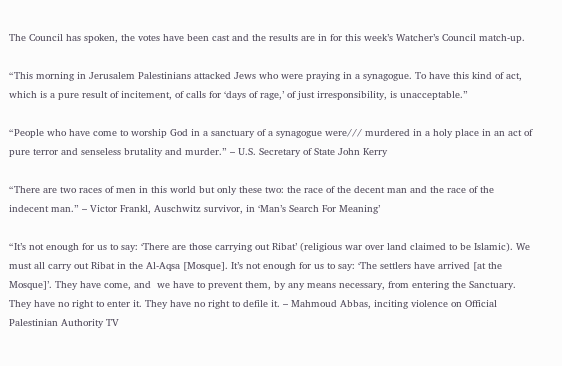The Council has spoken, the votes have been cast and the results are in for this week’s Watcher’s Council match-up.

“This morning in Jerusalem Palestinians attacked Jews who were praying in a synagogue. To have this kind of act, which is a pure result of incitement, of calls for ‘days of rage,’ of just irresponsibility, is unacceptable.”

“People who have come to worship God in a sanctuary of a synagogue were/// murdered in a holy place in an act of pure terror and senseless brutality and murder.” – U.S. Secretary of State John Kerry

“There are two races of men in this world but only these two: the race of the decent man and the race of the indecent man.” – Victor Frankl, Auschwitz survivor, in ‘Man’s Search For Meaning’

“It’s not enough for us to say: ‘There are those carrying out Ribat’ (religious war over land claimed to be Islamic). We must all carry out Ribat in the Al-Aqsa [Mosque]. It’s not enough for us to say: ‘The settlers have arrived [at the Mosque]’. They have come, and  we have to prevent them, by any means necessary, from entering the Sanctuary. They have no right to enter it. They have no right to defile it. – Mahmoud Abbas, inciting violence on Official Palestinian Authority TV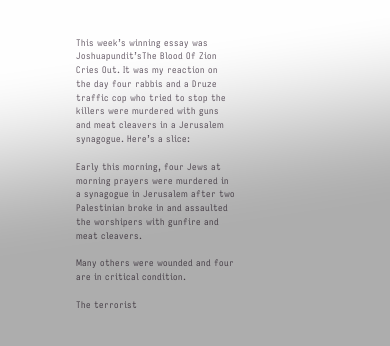This week’s winning essay was Joshuapundit’sThe Blood Of Zion Cries Out. It was my reaction on the day four rabbis and a Druze traffic cop who tried to stop the killers were murdered with guns and meat cleavers in a Jerusalem synagogue. Here’s a slice:

Early this morning, four Jews at morning prayers were murdered in a synagogue in Jerusalem after two Palestinian broke in and assaulted the worshipers with gunfire and meat cleavers.

Many others were wounded and four are in critical condition.

The terrorist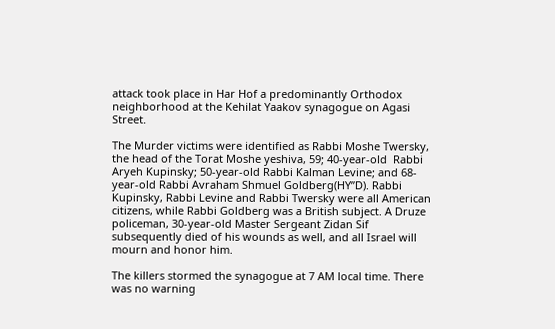attack took place in Har Hof a predominantly Orthodox neighborhood at the Kehilat Yaakov synagogue on Agasi Street.

The Murder victims were identified as Rabbi Moshe Twersky, the head of the Torat Moshe yeshiva, 59; 40-year-old  Rabbi Aryeh Kupinsky; 50-year-old Rabbi Kalman Levine; and 68-year-old Rabbi Avraham Shmuel Goldberg(HY”D). Rabbi Kupinsky, Rabbi Levine and Rabbi Twersky were all American citizens, while Rabbi Goldberg was a British subject. A Druze policeman, 30-year-old Master Sergeant Zidan Sif subsequently died of his wounds as well, and all Israel will mourn and honor him.

The killers stormed the synagogue at 7 AM local time. There was no warning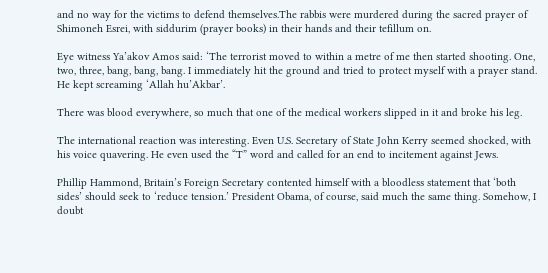and no way for the victims to defend themselves.The rabbis were murdered during the sacred prayer of Shimoneh Esrei, with siddurim (prayer books) in their hands and their tefillum on.

Eye witness Ya’akov Amos said: ‘The terrorist moved to within a metre of me then started shooting. One, two, three, bang, bang, bang. I immediately hit the ground and tried to protect myself with a prayer stand. He kept screaming ‘Allah hu’Akbar’.

There was blood everywhere, so much that one of the medical workers slipped in it and broke his leg.

The international reaction was interesting. Even U.S. Secretary of State John Kerry seemed shocked, with his voice quavering. He even used the “T” word and called for an end to incitement against Jews.

Phillip Hammond, Britain’s Foreign Secretary contented himself with a bloodless statement that ‘both sides’ should seek to ‘reduce tension.’ President Obama, of course, said much the same thing. Somehow, I doubt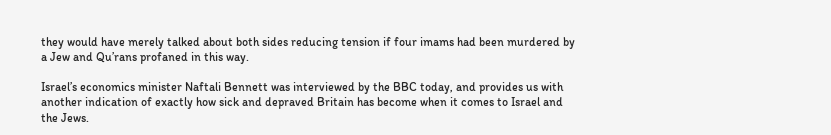they would have merely talked about both sides reducing tension if four imams had been murdered by a Jew and Qu’rans profaned in this way.

Israel’s economics minister Naftali Bennett was interviewed by the BBC today, and provides us with another indication of exactly how sick and depraved Britain has become when it comes to Israel and the Jews.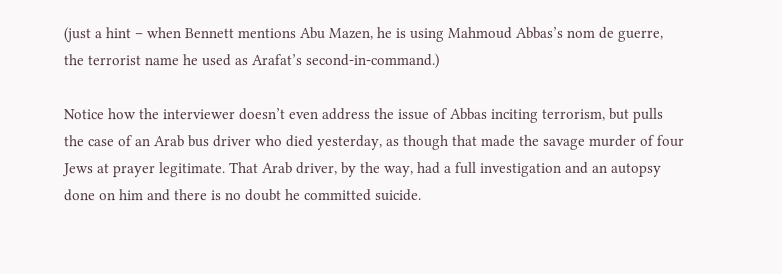(just a hint – when Bennett mentions Abu Mazen, he is using Mahmoud Abbas’s nom de guerre, the terrorist name he used as Arafat’s second-in-command.)

Notice how the interviewer doesn’t even address the issue of Abbas inciting terrorism, but pulls the case of an Arab bus driver who died yesterday, as though that made the savage murder of four Jews at prayer legitimate. That Arab driver, by the way, had a full investigation and an autopsy done on him and there is no doubt he committed suicide.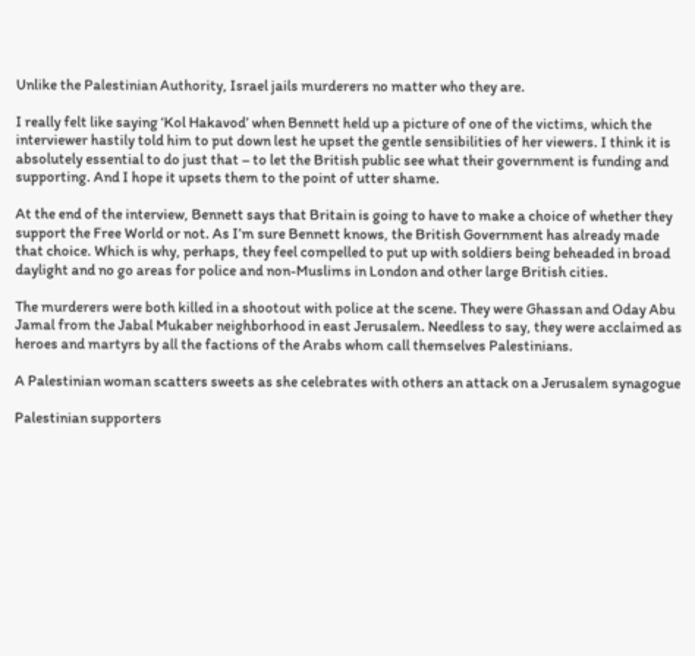Unlike the Palestinian Authority, Israel jails murderers no matter who they are.

I really felt like saying ‘Kol Hakavod’ when Bennett held up a picture of one of the victims, which the interviewer hastily told him to put down lest he upset the gentle sensibilities of her viewers. I think it is absolutely essential to do just that – to let the British public see what their government is funding and supporting. And I hope it upsets them to the point of utter shame.

At the end of the interview, Bennett says that Britain is going to have to make a choice of whether they support the Free World or not. As I’m sure Bennett knows, the British Government has already made that choice. Which is why, perhaps, they feel compelled to put up with soldiers being beheaded in broad daylight and no go areas for police and non-Muslims in London and other large British cities.

The murderers were both killed in a shootout with police at the scene. They were Ghassan and Oday Abu Jamal from the Jabal Mukaber neighborhood in east Jerusalem. Needless to say, they were acclaimed as heroes and martyrs by all the factions of the Arabs whom call themselves Palestinians.

A Palestinian woman scatters sweets as she celebrates with others an attack on a Jerusalem synagogue

Palestinian supporters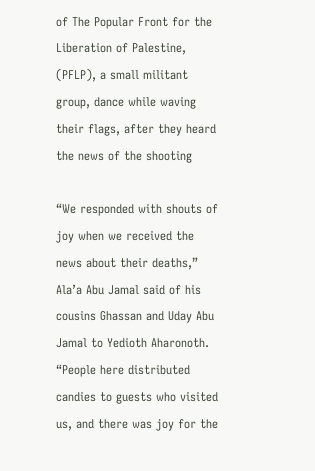of The Popular Front for the Liberation of Palestine, (PFLP), a small militant group, dance while waving their flags, after they heard the news of the shooting

“We responded with shouts of joy when we received the news about their deaths,” Ala’a Abu Jamal said of his cousins Ghassan and Uday Abu Jamal to Yedioth Aharonoth. “People here distributed candies to guests who visited us, and there was joy for the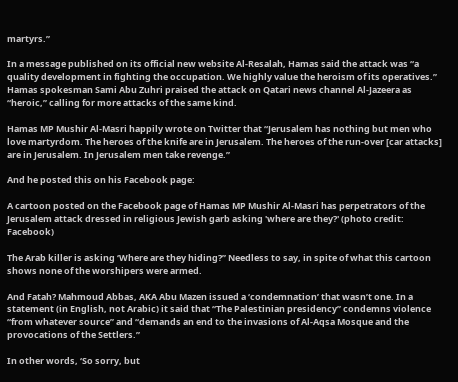martyrs.”

In a message published on its official new website Al-Resalah, Hamas said the attack was “a quality development in fighting the occupation. We highly value the heroism of its operatives.” Hamas spokesman Sami Abu Zuhri praised the attack on Qatari news channel Al-Jazeera as “heroic,” calling for more attacks of the same kind.

Hamas MP Mushir Al-Masri happily wrote on Twitter that “Jerusalem has nothing but men who love martyrdom. The heroes of the knife are in Jerusalem. The heroes of the run-over [car attacks] are in Jerusalem. In Jerusalem men take revenge.”

And he posted this on his Facebook page:

A cartoon posted on the Facebook page of Hamas MP Mushir Al-Masri has perpetrators of the Jerusalem attack dressed in religious Jewish garb asking 'where are they?' (photo credit: Facebook)

The Arab killer is asking ‘Where are they hiding?” Needless to say, in spite of what this cartoon shows none of the worshipers were armed.

And Fatah? Mahmoud Abbas, AKA Abu Mazen issued a ‘condemnation’ that wasn’t one. In a statement (in English, not Arabic) it said that “The Palestinian presidency” condemns violence “from whatever source” and “demands an end to the invasions of Al-Aqsa Mosque and the provocations of the Settlers.”

In other words, ‘So sorry, but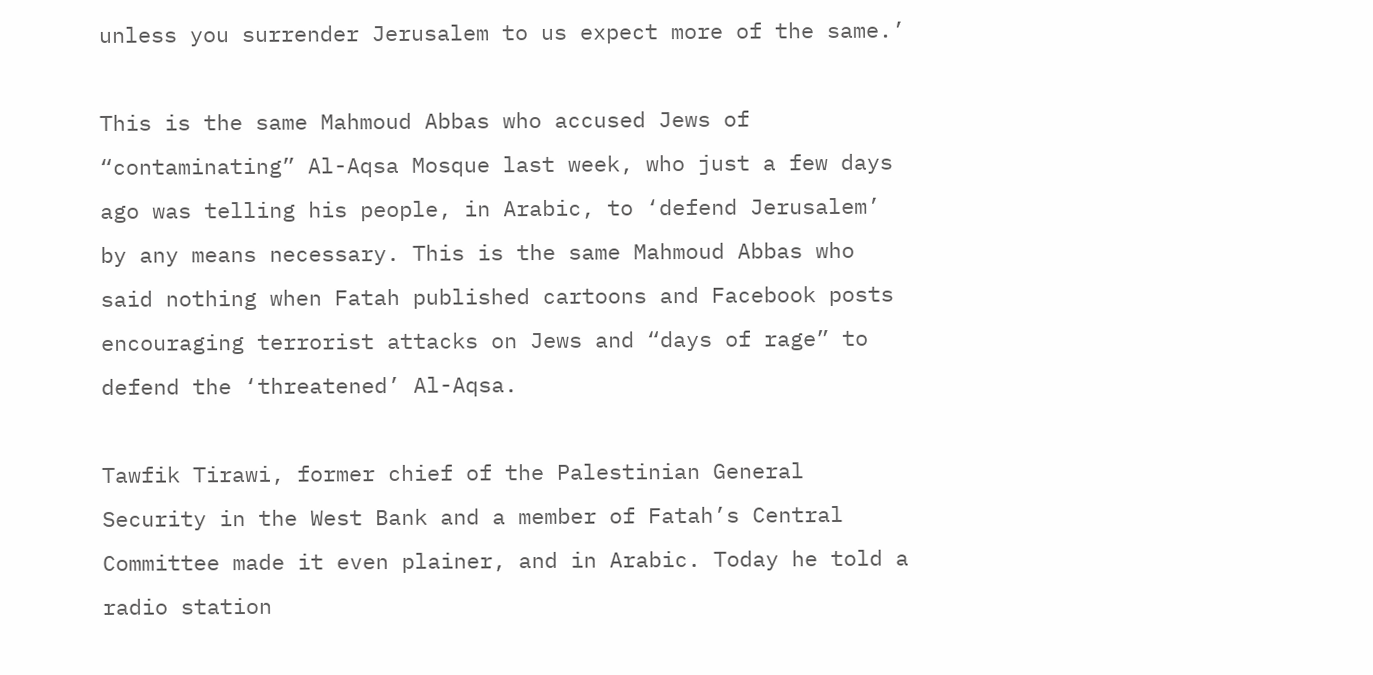unless you surrender Jerusalem to us expect more of the same.’

This is the same Mahmoud Abbas who accused Jews of “contaminating” Al-Aqsa Mosque last week, who just a few days ago was telling his people, in Arabic, to ‘defend Jerusalem’ by any means necessary. This is the same Mahmoud Abbas who said nothing when Fatah published cartoons and Facebook posts encouraging terrorist attacks on Jews and “days of rage” to defend the ‘threatened’ Al-Aqsa.

Tawfik Tirawi, former chief of the Palestinian General Security in the West Bank and a member of Fatah’s Central Committee made it even plainer, and in Arabic. Today he told a radio station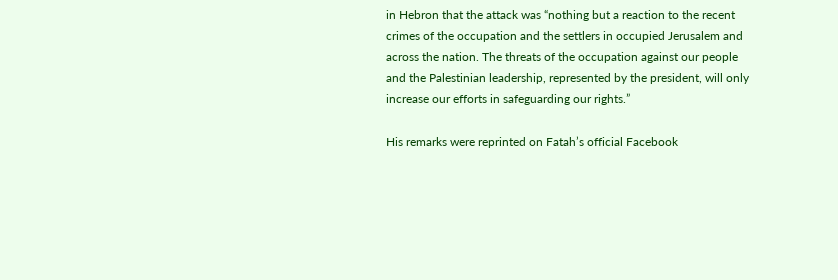in Hebron that the attack was “nothing but a reaction to the recent crimes of the occupation and the settlers in occupied Jerusalem and across the nation. The threats of the occupation against our people and the Palestinian leadership, represented by the president, will only increase our efforts in safeguarding our rights.”

His remarks were reprinted on Fatah’s official Facebook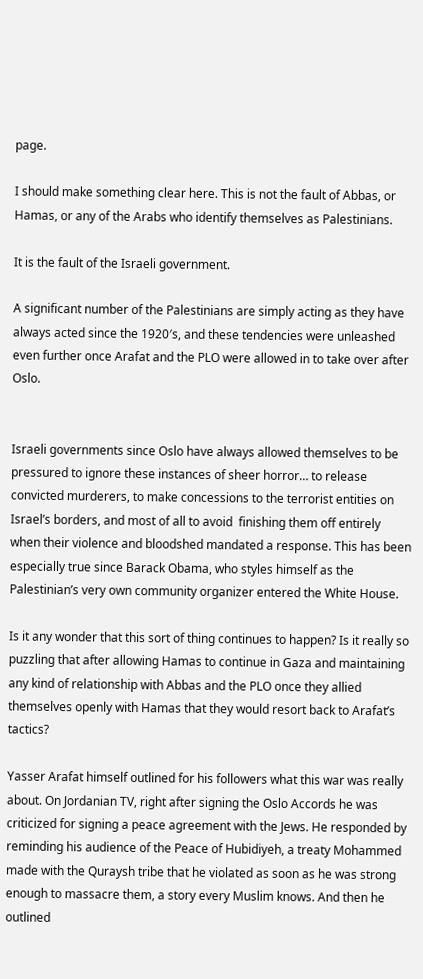page.

I should make something clear here. This is not the fault of Abbas, or Hamas, or any of the Arabs who identify themselves as Palestinians.

It is the fault of the Israeli government.

A significant number of the Palestinians are simply acting as they have always acted since the 1920′s, and these tendencies were unleashed even further once Arafat and the PLO were allowed in to take over after Oslo.


Israeli governments since Oslo have always allowed themselves to be pressured to ignore these instances of sheer horror… to release  convicted murderers, to make concessions to the terrorist entities on Israel’s borders, and most of all to avoid  finishing them off entirely when their violence and bloodshed mandated a response. This has been especially true since Barack Obama, who styles himself as the Palestinian’s very own community organizer entered the White House.

Is it any wonder that this sort of thing continues to happen? Is it really so puzzling that after allowing Hamas to continue in Gaza and maintaining any kind of relationship with Abbas and the PLO once they allied themselves openly with Hamas that they would resort back to Arafat’s tactics?

Yasser Arafat himself outlined for his followers what this war was really about. On Jordanian TV, right after signing the Oslo Accords he was criticized for signing a peace agreement with the Jews. He responded by reminding his audience of the Peace of Hubidiyeh, a treaty Mohammed made with the Quraysh tribe that he violated as soon as he was strong enough to massacre them, a story every Muslim knows. And then he outlined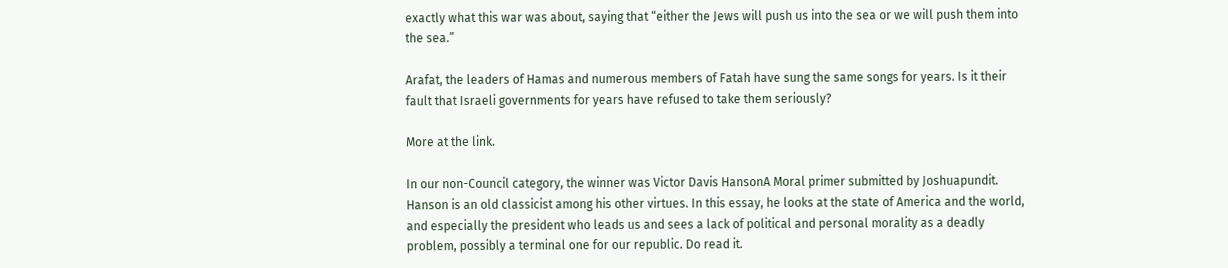exactly what this war was about, saying that “either the Jews will push us into the sea or we will push them into the sea.”

Arafat, the leaders of Hamas and numerous members of Fatah have sung the same songs for years. Is it their fault that Israeli governments for years have refused to take them seriously?

More at the link.

In our non-Council category, the winner was Victor Davis HansonA Moral primer submitted by Joshuapundit. Hanson is an old classicist among his other virtues. In this essay, he looks at the state of America and the world, and especially the president who leads us and sees a lack of political and personal morality as a deadly problem, possibly a terminal one for our republic. Do read it.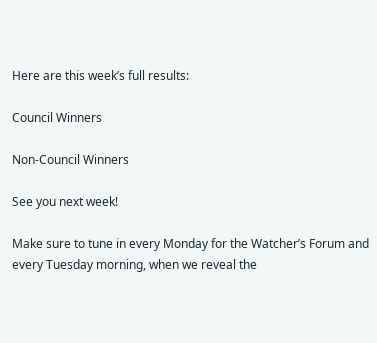Here are this week’s full results:

Council Winners

Non-Council Winners

See you next week!

Make sure to tune in every Monday for the Watcher’s Forum and every Tuesday morning, when we reveal the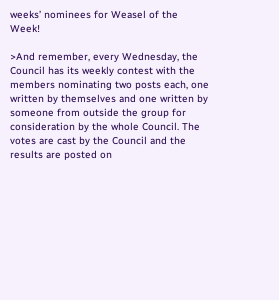weeks’ nominees for Weasel of the Week!

>And remember, every Wednesday, the Council has its weekly contest with the members nominating two posts each, one written by themselves and one written by someone from outside the group for consideration by the whole Council. The votes are cast by the Council and the results are posted on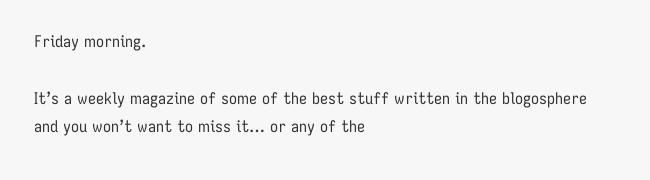Friday morning.

It’s a weekly magazine of some of the best stuff written in the blogosphere and you won’t want to miss it… or any of the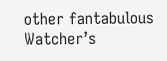other fantabulous Watcher’s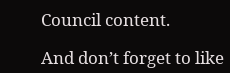Council content.

And don’t forget to like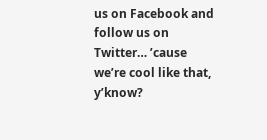us on Facebook and follow us on Twitter… ’cause we’re cool like that, y’know?